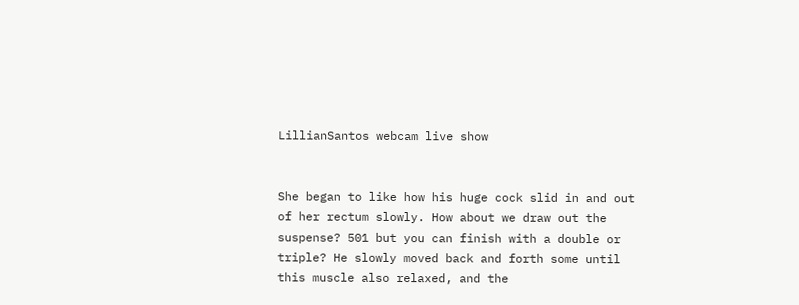LillianSantos webcam live show


She began to like how his huge cock slid in and out of her rectum slowly. How about we draw out the suspense? 501 but you can finish with a double or triple? He slowly moved back and forth some until this muscle also relaxed, and the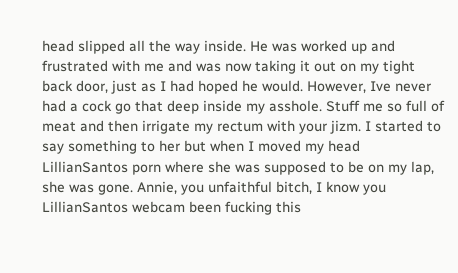head slipped all the way inside. He was worked up and frustrated with me and was now taking it out on my tight back door, just as I had hoped he would. However, Ive never had a cock go that deep inside my asshole. Stuff me so full of meat and then irrigate my rectum with your jizm. I started to say something to her but when I moved my head LillianSantos porn where she was supposed to be on my lap, she was gone. Annie, you unfaithful bitch, I know you LillianSantos webcam been fucking this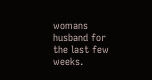womans husband for the last few weeks.